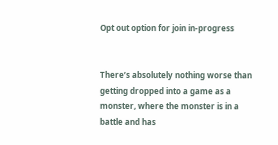Opt out option for join in-progress


There’s absolutely nothing worse than getting dropped into a game as a monster, where the monster is in a battle and has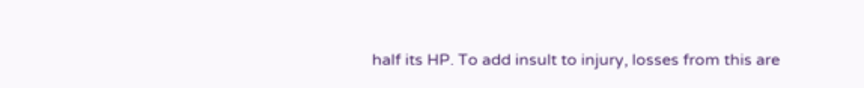half its HP. To add insult to injury, losses from this are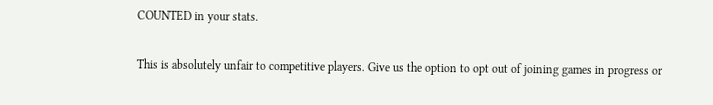COUNTED in your stats.

This is absolutely unfair to competitive players. Give us the option to opt out of joining games in progress or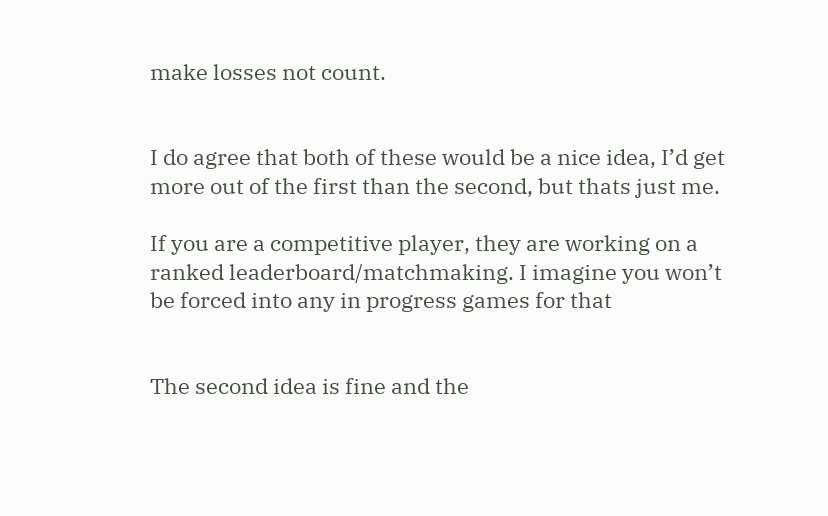make losses not count.


I do agree that both of these would be a nice idea, I’d get more out of the first than the second, but thats just me.

If you are a competitive player, they are working on a ranked leaderboard/matchmaking. I imagine you won’t be forced into any in progress games for that


The second idea is fine and the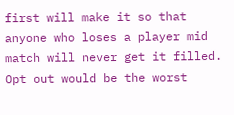first will make it so that anyone who loses a player mid match will never get it filled. Opt out would be the worst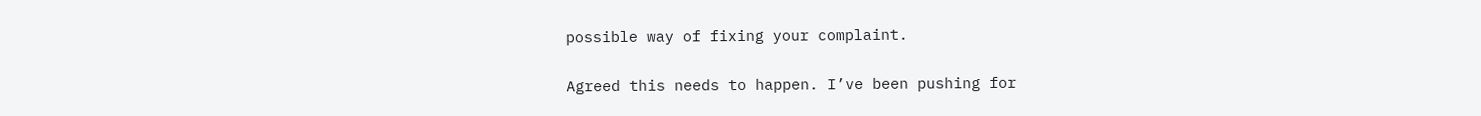possible way of fixing your complaint.


Agreed this needs to happen. I’ve been pushing for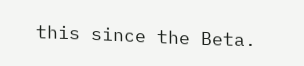this since the Beta.